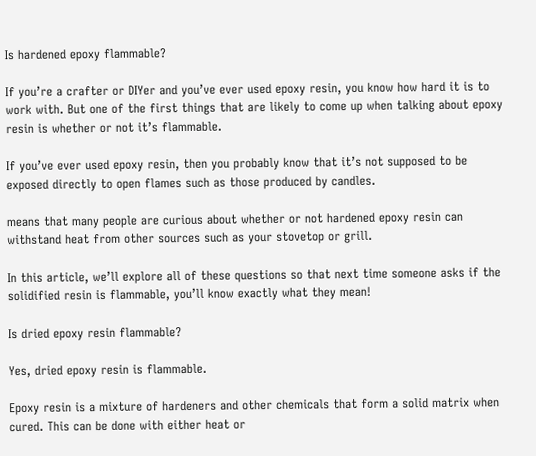Is hardened epoxy flammable?

If you’re a crafter or DIYer and you’ve ever used epoxy resin, you know how hard it is to work with. But one of the first things that are likely to come up when talking about epoxy resin is whether or not it’s flammable.

If you’ve ever used epoxy resin, then you probably know that it’s not supposed to be exposed directly to open flames such as those produced by candles.

means that many people are curious about whether or not hardened epoxy resin can withstand heat from other sources such as your stovetop or grill.

In this article, we’ll explore all of these questions so that next time someone asks if the solidified resin is flammable, you’ll know exactly what they mean!

Is dried epoxy resin flammable?

Yes, dried epoxy resin is flammable.

Epoxy resin is a mixture of hardeners and other chemicals that form a solid matrix when cured. This can be done with either heat or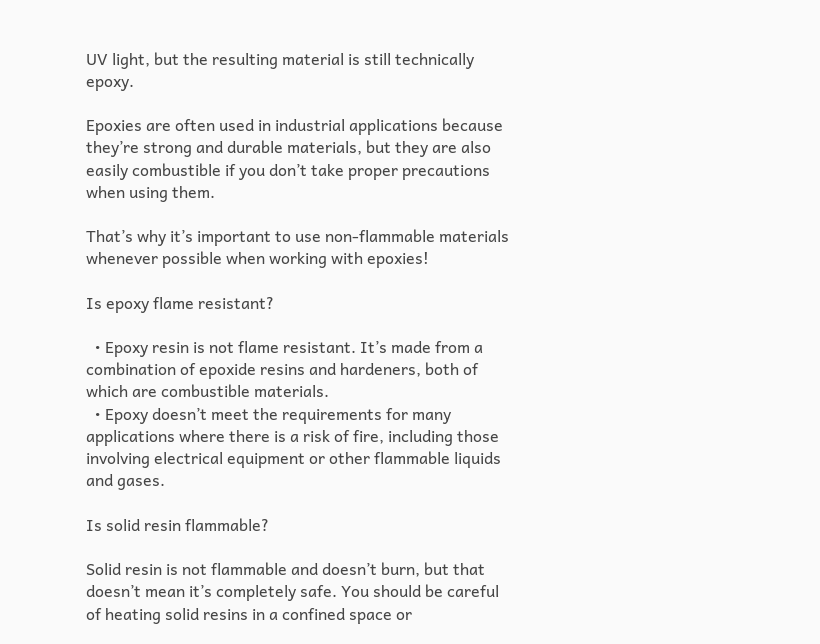UV light, but the resulting material is still technically epoxy.

Epoxies are often used in industrial applications because they’re strong and durable materials, but they are also easily combustible if you don’t take proper precautions when using them.

That’s why it’s important to use non-flammable materials whenever possible when working with epoxies!

Is epoxy flame resistant?

  • Epoxy resin is not flame resistant. It’s made from a combination of epoxide resins and hardeners, both of which are combustible materials.
  • Epoxy doesn’t meet the requirements for many applications where there is a risk of fire, including those involving electrical equipment or other flammable liquids and gases.

Is solid resin flammable?

Solid resin is not flammable and doesn’t burn, but that doesn’t mean it’s completely safe. You should be careful of heating solid resins in a confined space or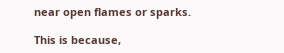near open flames or sparks.

This is because,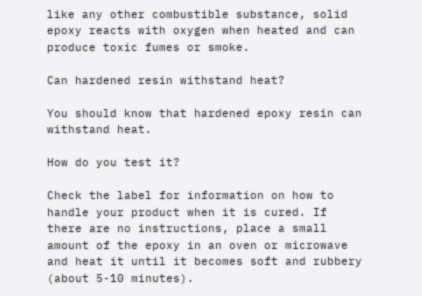like any other combustible substance, solid epoxy reacts with oxygen when heated and can produce toxic fumes or smoke.

Can hardened resin withstand heat?

You should know that hardened epoxy resin can withstand heat.

How do you test it?

Check the label for information on how to handle your product when it is cured. If there are no instructions, place a small amount of the epoxy in an oven or microwave and heat it until it becomes soft and rubbery (about 5-10 minutes).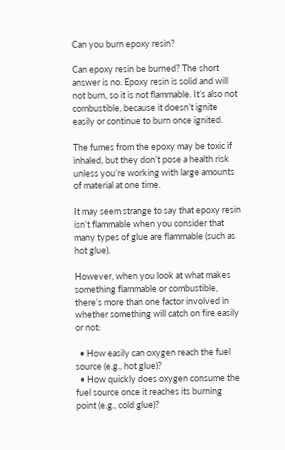Can you burn epoxy resin?

Can epoxy resin be burned? The short answer is no. Epoxy resin is solid and will not burn, so it is not flammable. It’s also not combustible, because it doesn’t ignite easily or continue to burn once ignited.

The fumes from the epoxy may be toxic if inhaled, but they don’t pose a health risk unless you’re working with large amounts of material at one time.

It may seem strange to say that epoxy resin isn’t flammable when you consider that many types of glue are flammable (such as hot glue).

However, when you look at what makes something flammable or combustible, there’s more than one factor involved in whether something will catch on fire easily or not:

  • How easily can oxygen reach the fuel source (e.g., hot glue)?
  • How quickly does oxygen consume the fuel source once it reaches its burning point (e.g., cold glue)?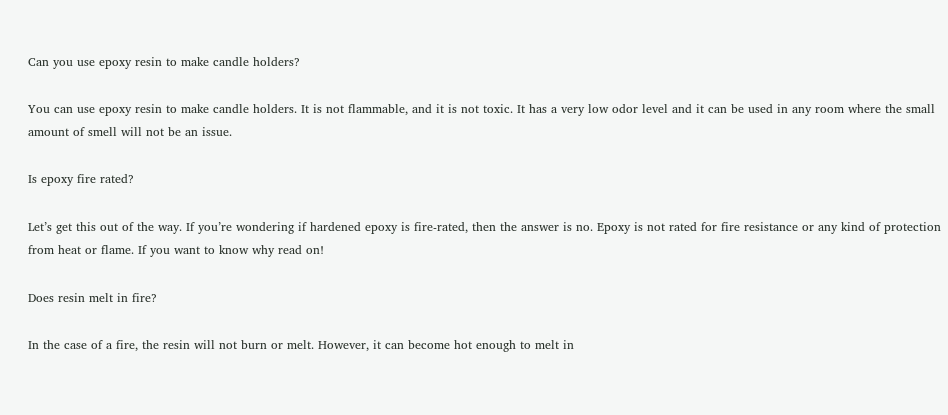Can you use epoxy resin to make candle holders?

You can use epoxy resin to make candle holders. It is not flammable, and it is not toxic. It has a very low odor level and it can be used in any room where the small amount of smell will not be an issue.

Is epoxy fire rated?

Let’s get this out of the way. If you’re wondering if hardened epoxy is fire-rated, then the answer is no. Epoxy is not rated for fire resistance or any kind of protection from heat or flame. If you want to know why read on!

Does resin melt in fire?

In the case of a fire, the resin will not burn or melt. However, it can become hot enough to melt in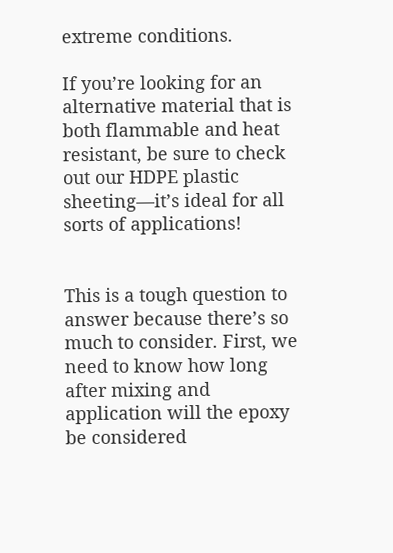extreme conditions.

If you’re looking for an alternative material that is both flammable and heat resistant, be sure to check out our HDPE plastic sheeting—it’s ideal for all sorts of applications!


This is a tough question to answer because there’s so much to consider. First, we need to know how long after mixing and application will the epoxy be considered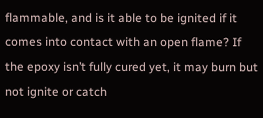flammable, and is it able to be ignited if it comes into contact with an open flame? If the epoxy isn’t fully cured yet, it may burn but not ignite or catch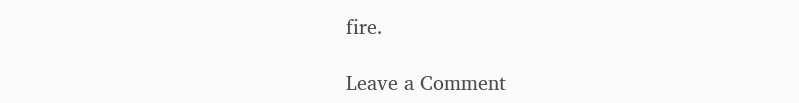fire.

Leave a Comment